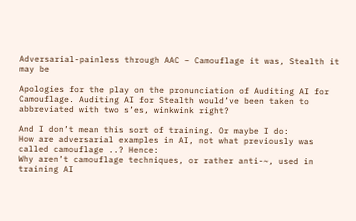Adversarial-painless through AAC – Camouflage it was, Stealth it may be

Apologies for the play on the pronunciation of Auditing AI for Camouflage. Auditing AI for Stealth would’ve been taken to abbreviated with two s’es, winkwink right?

And I don’t mean this sort of training. Or maybe I do:
How are adversarial examples in AI, not what previously was called camouflage ..? Hence:
Why aren’t camouflage techniques, or rather anti-~, used in training AI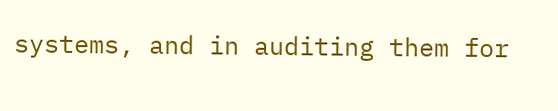systems, and in auditing them for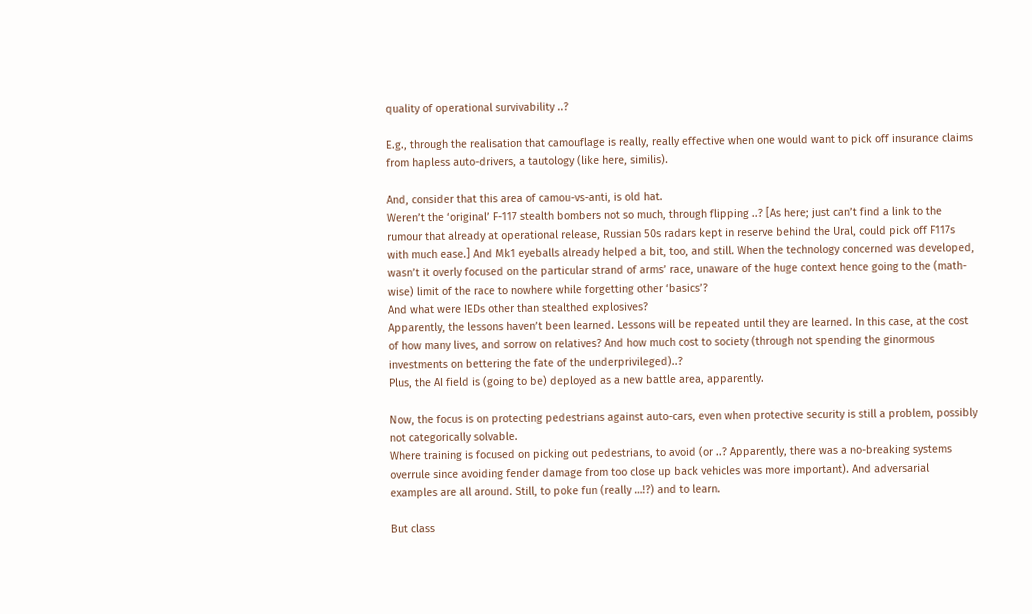quality of operational survivability ..?

E.g., through the realisation that camouflage is really, really effective when one would want to pick off insurance claims from hapless auto-drivers, a tautology (like here, similis).

And, consider that this area of camou-vs-anti, is old hat.
Weren’t the ‘original’ F-117 stealth bombers not so much, through flipping ..? [As here; just can’t find a link to the rumour that already at operational release, Russian 50s radars kept in reserve behind the Ural, could pick off F117s with much ease.] And Mk1 eyeballs already helped a bit, too, and still. When the technology concerned was developed, wasn’t it overly focused on the particular strand of arms’ race, unaware of the huge context hence going to the (math-wise) limit of the race to nowhere while forgetting other ‘basics’?
And what were IEDs other than stealthed explosives?
Apparently, the lessons haven’t been learned. Lessons will be repeated until they are learned. In this case, at the cost of how many lives, and sorrow on relatives? And how much cost to society (through not spending the ginormous investments on bettering the fate of the underprivileged)..?
Plus, the AI field is (going to be) deployed as a new battle area, apparently.

Now, the focus is on protecting pedestrians against auto-cars, even when protective security is still a problem, possibly not categorically solvable.
Where training is focused on picking out pedestrians, to avoid (or ..? Apparently, there was a no-breaking systems overrule since avoiding fender damage from too close up back vehicles was more important). And adversarial examples are all around. Still, to poke fun (really …!?) and to learn.

But class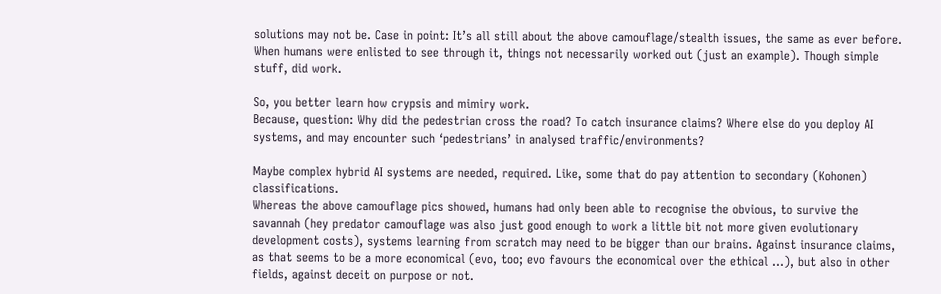solutions may not be. Case in point: It’s all still about the above camouflage/stealth issues, the same as ever before. When humans were enlisted to see through it, things not necessarily worked out (just an example). Though simple stuff, did work.

So, you better learn how crypsis and mimiry work.
Because, question: Why did the pedestrian cross the road? To catch insurance claims? Where else do you deploy AI systems, and may encounter such ‘pedestrians’ in analysed traffic/environments?

Maybe complex hybrid AI systems are needed, required. Like, some that do pay attention to secondary (Kohonen) classifications.
Whereas the above camouflage pics showed, humans had only been able to recognise the obvious, to survive the savannah (hey predator camouflage was also just good enough to work a little bit not more given evolutionary development costs), systems learning from scratch may need to be bigger than our brains. Against insurance claims, as that seems to be a more economical (evo, too; evo favours the economical over the ethical …), but also in other fields, against deceit on purpose or not.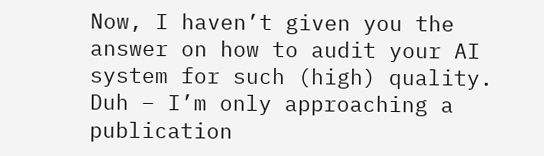Now, I haven’t given you the answer on how to audit your AI system for such (high) quality. Duh – I’m only approaching a publication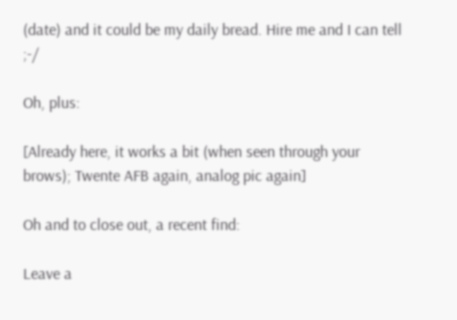(date) and it could be my daily bread. Hire me and I can tell ;-/

Oh, plus:

[Already here, it works a bit (when seen through your brows); Twente AFB again, analog pic again]

Oh and to close out, a recent find:

Leave a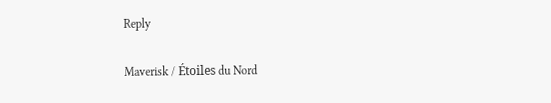Reply

Maverisk / Étoiles du Nord